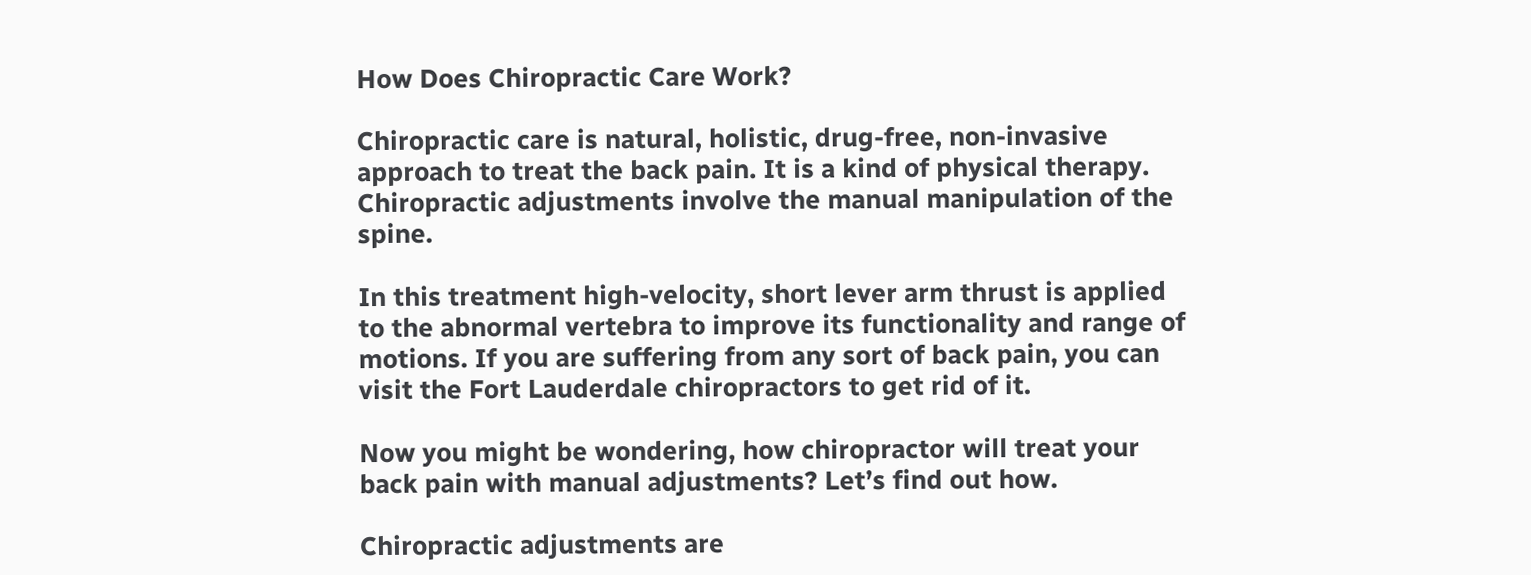How Does Chiropractic Care Work?

Chiropractic care is natural, holistic, drug-free, non-invasive approach to treat the back pain. It is a kind of physical therapy. Chiropractic adjustments involve the manual manipulation of the spine.

In this treatment high-velocity, short lever arm thrust is applied to the abnormal vertebra to improve its functionality and range of motions. If you are suffering from any sort of back pain, you can visit the Fort Lauderdale chiropractors to get rid of it.

Now you might be wondering, how chiropractor will treat your back pain with manual adjustments? Let’s find out how.

Chiropractic adjustments are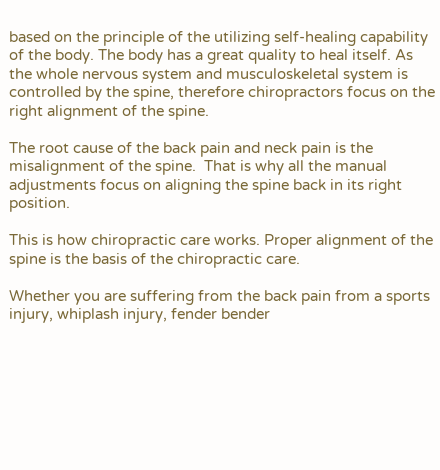based on the principle of the utilizing self-healing capability of the body. The body has a great quality to heal itself. As the whole nervous system and musculoskeletal system is controlled by the spine, therefore chiropractors focus on the right alignment of the spine.

The root cause of the back pain and neck pain is the misalignment of the spine.  That is why all the manual adjustments focus on aligning the spine back in its right position.

This is how chiropractic care works. Proper alignment of the spine is the basis of the chiropractic care.

Whether you are suffering from the back pain from a sports injury, whiplash injury, fender bender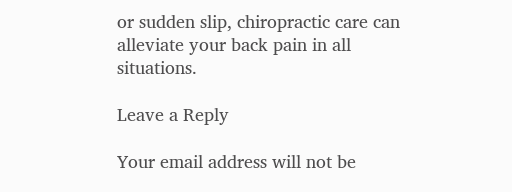or sudden slip, chiropractic care can alleviate your back pain in all situations.

Leave a Reply

Your email address will not be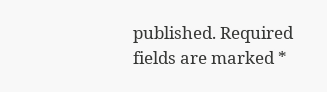published. Required fields are marked *